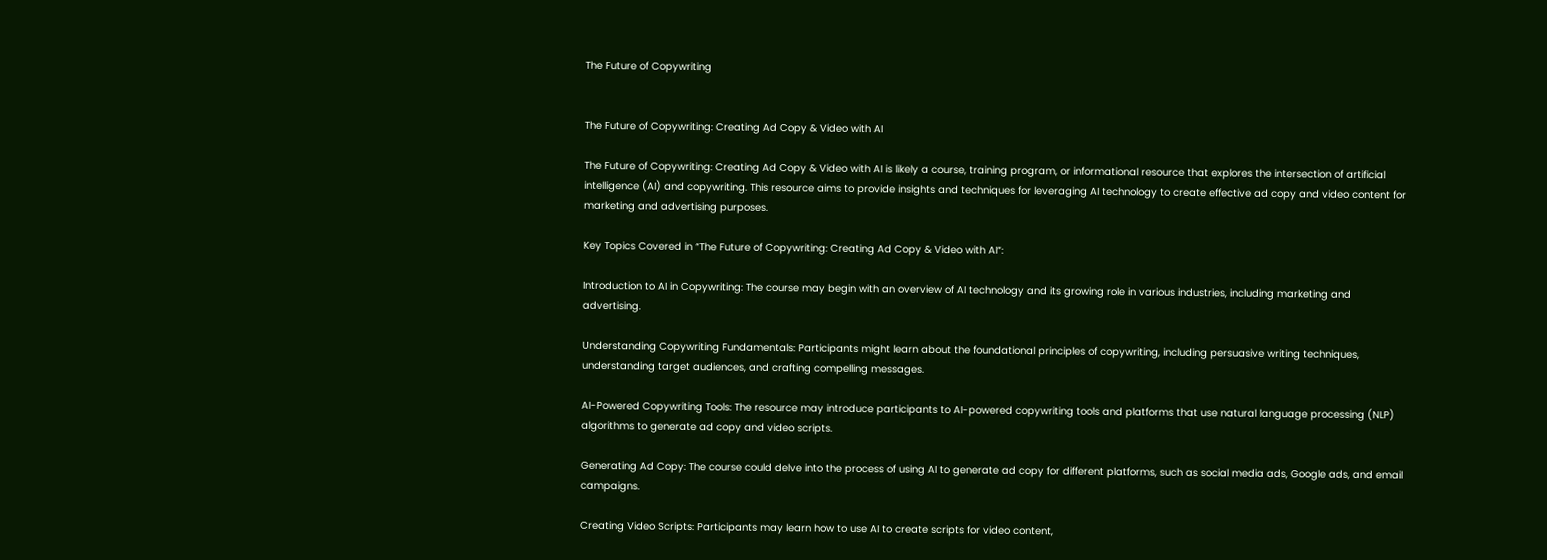The Future of Copywriting


The Future of Copywriting: Creating Ad Copy & Video with AI

The Future of Copywriting: Creating Ad Copy & Video with AI is likely a course, training program, or informational resource that explores the intersection of artificial intelligence (AI) and copywriting. This resource aims to provide insights and techniques for leveraging AI technology to create effective ad copy and video content for marketing and advertising purposes.

Key Topics Covered in “The Future of Copywriting: Creating Ad Copy & Video with AI“:

Introduction to AI in Copywriting: The course may begin with an overview of AI technology and its growing role in various industries, including marketing and advertising.

Understanding Copywriting Fundamentals: Participants might learn about the foundational principles of copywriting, including persuasive writing techniques, understanding target audiences, and crafting compelling messages.

AI-Powered Copywriting Tools: The resource may introduce participants to AI-powered copywriting tools and platforms that use natural language processing (NLP) algorithms to generate ad copy and video scripts.

Generating Ad Copy: The course could delve into the process of using AI to generate ad copy for different platforms, such as social media ads, Google ads, and email campaigns.

Creating Video Scripts: Participants may learn how to use AI to create scripts for video content,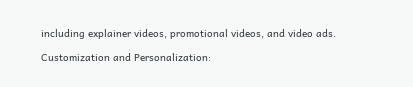including explainer videos, promotional videos, and video ads.

Customization and Personalization: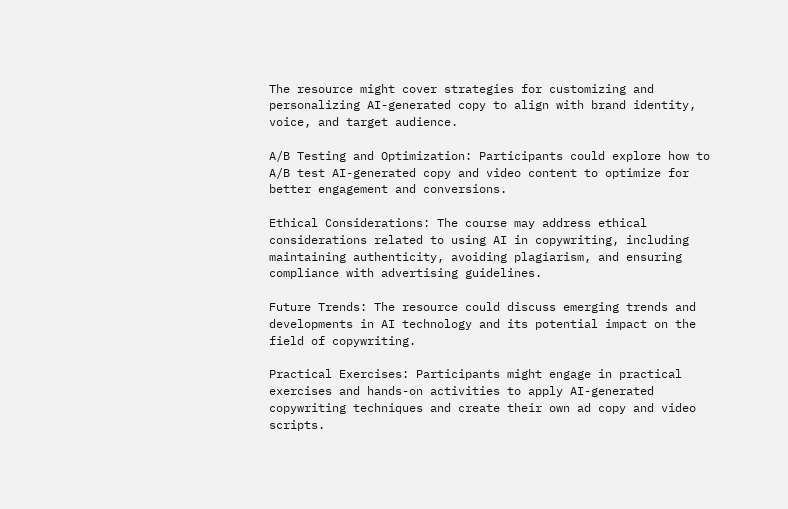The resource might cover strategies for customizing and personalizing AI-generated copy to align with brand identity, voice, and target audience.

A/B Testing and Optimization: Participants could explore how to A/B test AI-generated copy and video content to optimize for better engagement and conversions.

Ethical Considerations: The course may address ethical considerations related to using AI in copywriting, including maintaining authenticity, avoiding plagiarism, and ensuring compliance with advertising guidelines.

Future Trends: The resource could discuss emerging trends and developments in AI technology and its potential impact on the field of copywriting.

Practical Exercises: Participants might engage in practical exercises and hands-on activities to apply AI-generated copywriting techniques and create their own ad copy and video scripts.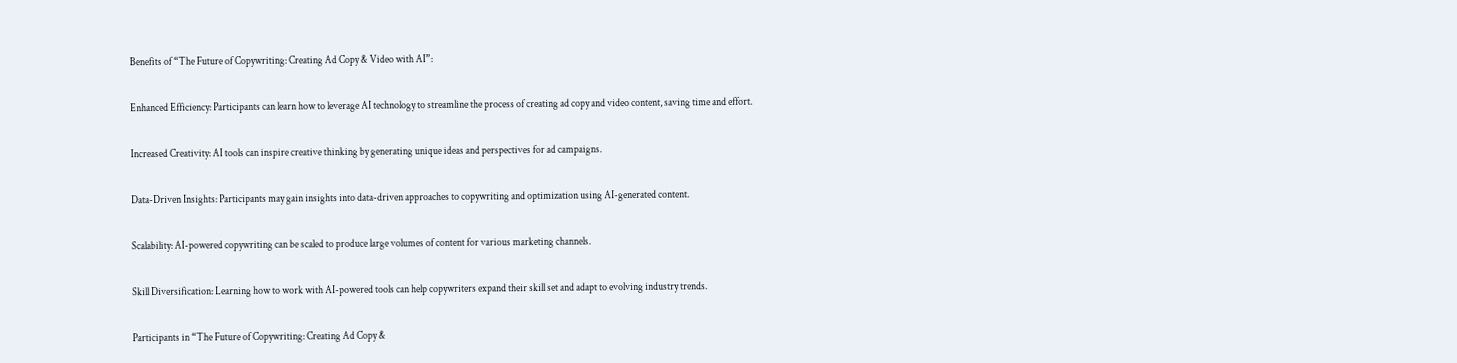Benefits of “The Future of Copywriting: Creating Ad Copy & Video with AI”:

Enhanced Efficiency: Participants can learn how to leverage AI technology to streamline the process of creating ad copy and video content, saving time and effort.

Increased Creativity: AI tools can inspire creative thinking by generating unique ideas and perspectives for ad campaigns.

Data-Driven Insights: Participants may gain insights into data-driven approaches to copywriting and optimization using AI-generated content.

Scalability: AI-powered copywriting can be scaled to produce large volumes of content for various marketing channels.

Skill Diversification: Learning how to work with AI-powered tools can help copywriters expand their skill set and adapt to evolving industry trends.

Participants in “The Future of Copywriting: Creating Ad Copy &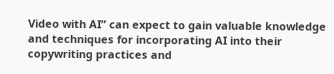Video with AI” can expect to gain valuable knowledge and techniques for incorporating AI into their copywriting practices and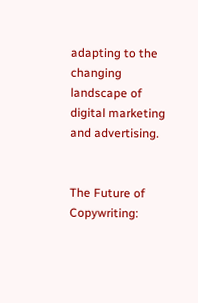adapting to the changing landscape of digital marketing and advertising.


The Future of Copywriting: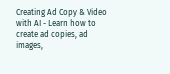Creating Ad Copy & Video with AI - Learn how to create ad copies, ad images,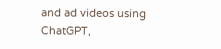and ad videos using ChatGPT,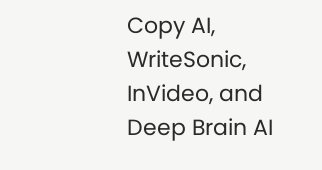Copy AI, WriteSonic, InVideo, and Deep Brain AI